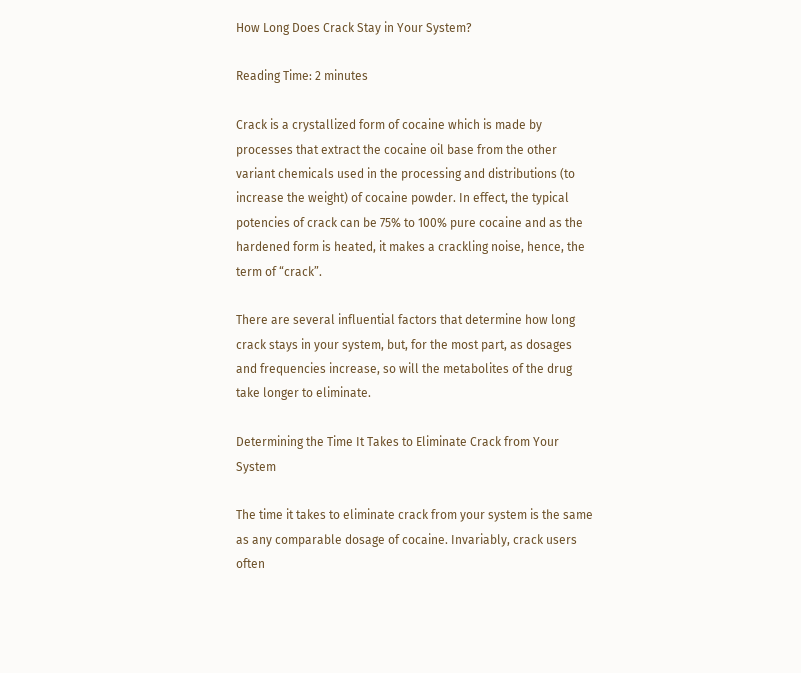How Long Does Crack Stay in Your System?

Reading Time: 2 minutes

Crack is a crystallized form of cocaine which is made by processes that extract the cocaine oil base from the other variant chemicals used in the processing and distributions (to increase the weight) of cocaine powder. In effect, the typical potencies of crack can be 75% to 100% pure cocaine and as the hardened form is heated, it makes a crackling noise, hence, the term of “crack”.

There are several influential factors that determine how long crack stays in your system, but, for the most part, as dosages and frequencies increase, so will the metabolites of the drug take longer to eliminate.

Determining the Time It Takes to Eliminate Crack from Your System

The time it takes to eliminate crack from your system is the same as any comparable dosage of cocaine. Invariably, crack users often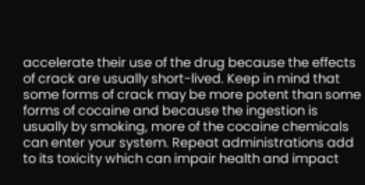accelerate their use of the drug because the effects of crack are usually short-lived. Keep in mind that some forms of crack may be more potent than some forms of cocaine and because the ingestion is usually by smoking, more of the cocaine chemicals can enter your system. Repeat administrations add to its toxicity which can impair health and impact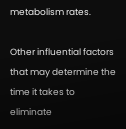metabolism rates.

Other influential factors that may determine the time it takes to eliminate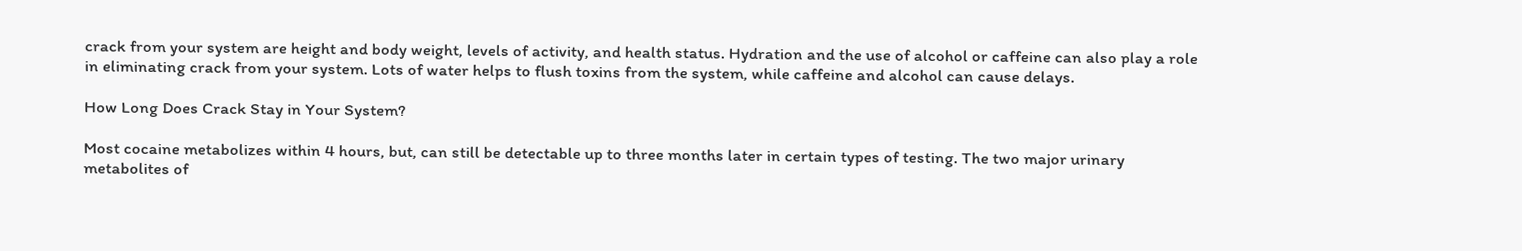crack from your system are height and body weight, levels of activity, and health status. Hydration and the use of alcohol or caffeine can also play a role in eliminating crack from your system. Lots of water helps to flush toxins from the system, while caffeine and alcohol can cause delays.

How Long Does Crack Stay in Your System?

Most cocaine metabolizes within 4 hours, but, can still be detectable up to three months later in certain types of testing. The two major urinary metabolites of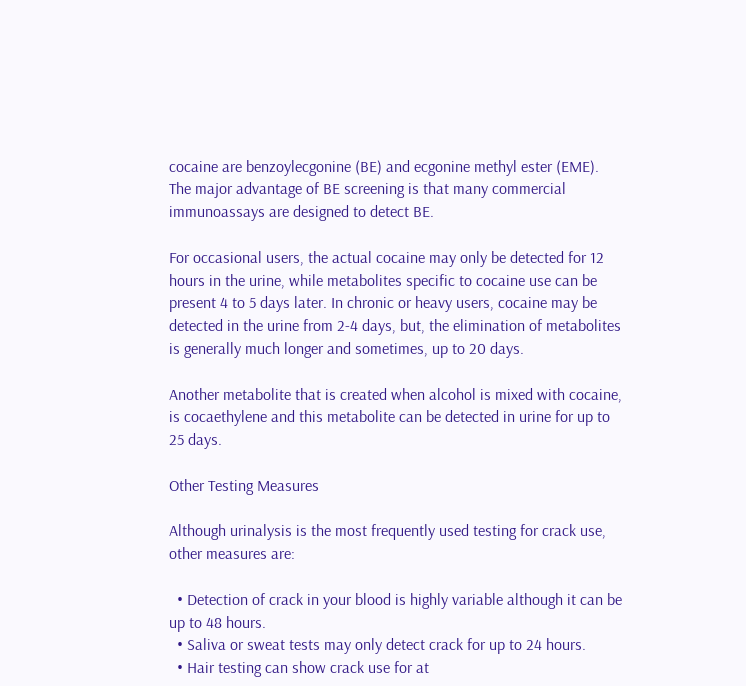cocaine are benzoylecgonine (BE) and ecgonine methyl ester (EME). The major advantage of BE screening is that many commercial immunoassays are designed to detect BE.

For occasional users, the actual cocaine may only be detected for 12 hours in the urine, while metabolites specific to cocaine use can be present 4 to 5 days later. In chronic or heavy users, cocaine may be detected in the urine from 2-4 days, but, the elimination of metabolites is generally much longer and sometimes, up to 20 days.

Another metabolite that is created when alcohol is mixed with cocaine, is cocaethylene and this metabolite can be detected in urine for up to 25 days.

Other Testing Measures

Although urinalysis is the most frequently used testing for crack use, other measures are:

  • Detection of crack in your blood is highly variable although it can be up to 48 hours.
  • Saliva or sweat tests may only detect crack for up to 24 hours.
  • Hair testing can show crack use for at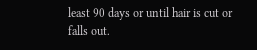least 90 days or until hair is cut or falls out.